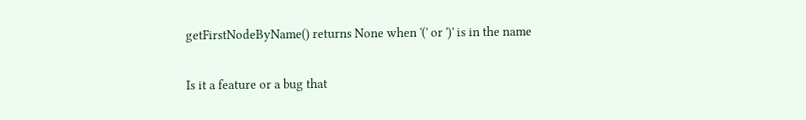getFirstNodeByName() returns None when '(' or ')' is in the name

Is it a feature or a bug that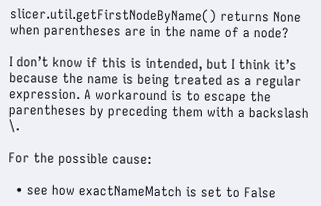slicer.util.getFirstNodeByName() returns None when parentheses are in the name of a node?

I don’t know if this is intended, but I think it’s because the name is being treated as a regular expression. A workaround is to escape the parentheses by preceding them with a backslash \.

For the possible cause:

  • see how exactNameMatch is set to False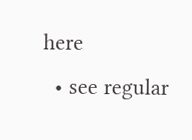here
  • see regular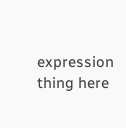expression thing here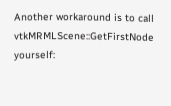Another workaround is to call vtkMRMLScene::GetFirstNode yourself: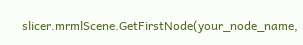slicer.mrmlScene.GetFirstNode(your_node_name,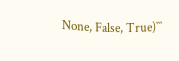None, False, True)```